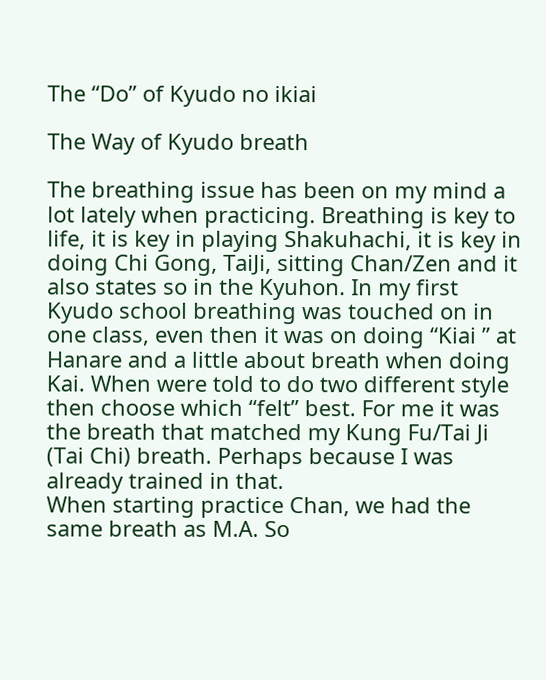The “Do” of Kyudo no ikiai

The Way of Kyudo breath

The breathing issue has been on my mind a lot lately when practicing. Breathing is key to life, it is key in playing Shakuhachi, it is key in
doing Chi Gong, TaiJi, sitting Chan/Zen and it also states so in the Kyuhon. In my first Kyudo school breathing was touched on in one class, even then it was on doing “Kiai ” at Hanare and a little about breath when doing Kai. When were told to do two different style then choose which “felt” best. For me it was the breath that matched my Kung Fu/Tai Ji (Tai Chi) breath. Perhaps because I was already trained in that.
When starting practice Chan, we had the same breath as M.A. So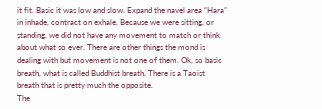it fit. Basic it was low and slow. Expand the navel area “Hara” in inhade, contract on exhale. Because we were sitting, or standing, we did not have any movement to match or think about what so ever. There are other things the mond is dealing with but movement is not one of them. Ok, so basic breath, what is called Buddhist breath. There is a Taoist breath that is pretty much the opposite.
The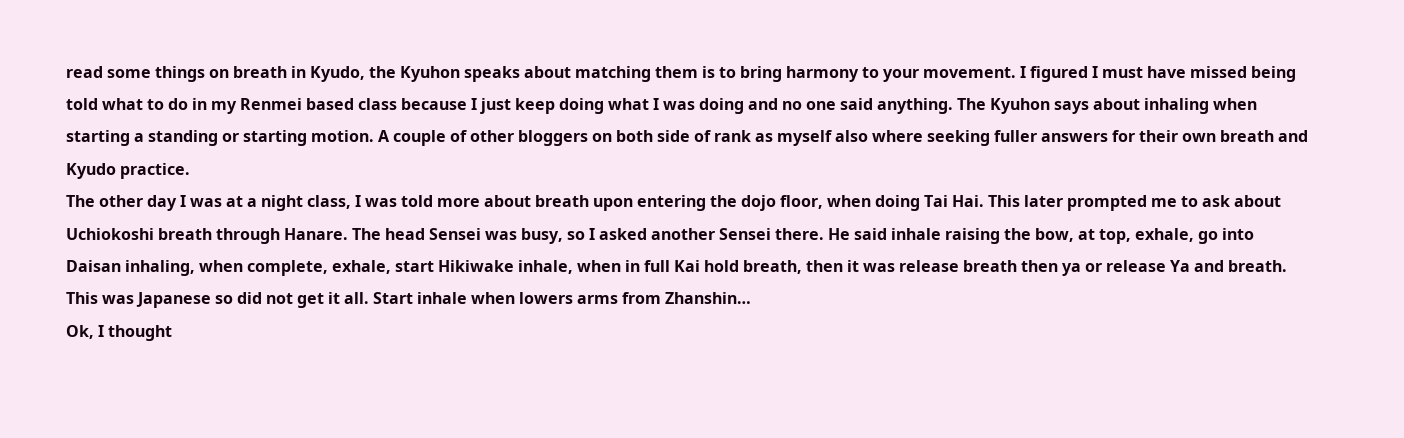read some things on breath in Kyudo, the Kyuhon speaks about matching them is to bring harmony to your movement. I figured I must have missed being told what to do in my Renmei based class because I just keep doing what I was doing and no one said anything. The Kyuhon says about inhaling when starting a standing or starting motion. A couple of other bloggers on both side of rank as myself also where seeking fuller answers for their own breath and Kyudo practice.
The other day I was at a night class, I was told more about breath upon entering the dojo floor, when doing Tai Hai. This later prompted me to ask about Uchiokoshi breath through Hanare. The head Sensei was busy, so I asked another Sensei there. He said inhale raising the bow, at top, exhale, go into Daisan inhaling, when complete, exhale, start Hikiwake inhale, when in full Kai hold breath, then it was release breath then ya or release Ya and breath. This was Japanese so did not get it all. Start inhale when lowers arms from Zhanshin…
Ok, I thought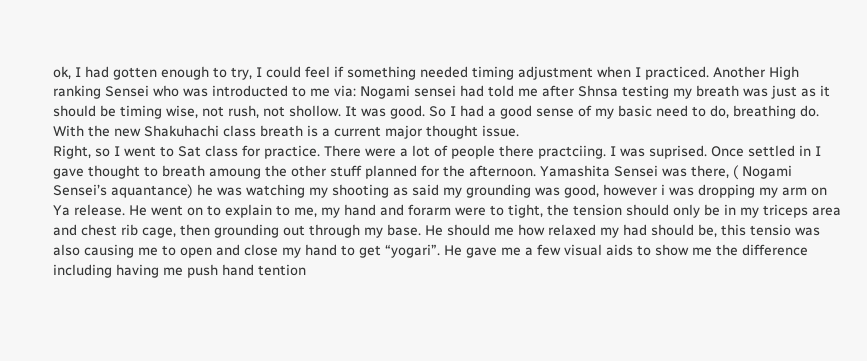ok, I had gotten enough to try, I could feel if something needed timing adjustment when I practiced. Another High ranking Sensei who was introducted to me via: Nogami sensei had told me after Shnsa testing my breath was just as it should be timing wise, not rush, not shollow. It was good. So I had a good sense of my basic need to do, breathing do. With the new Shakuhachi class breath is a current major thought issue.
Right, so I went to Sat class for practice. There were a lot of people there practciing. I was suprised. Once settled in I gave thought to breath amoung the other stuff planned for the afternoon. Yamashita Sensei was there, ( Nogami Sensei’s aquantance) he was watching my shooting as said my grounding was good, however i was dropping my arm on Ya release. He went on to explain to me, my hand and forarm were to tight, the tension should only be in my triceps area and chest rib cage, then grounding out through my base. He should me how relaxed my had should be, this tensio was also causing me to open and close my hand to get “yogari”. He gave me a few visual aids to show me the difference including having me push hand tention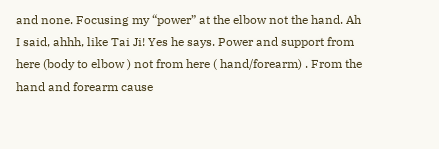and none. Focusing my “power” at the elbow not the hand. Ah I said, ahhh, like Tai Ji! Yes he says. Power and support from here (body to elbow ) not from here ( hand/forearm) . From the hand and forearm cause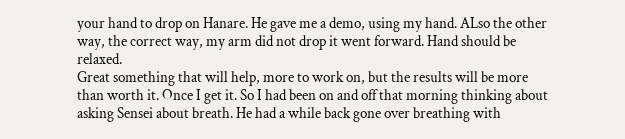your hand to drop on Hanare. He gave me a demo, using my hand. ALso the other way, the correct way, my arm did not drop it went forward. Hand should be relaxed.
Great something that will help, more to work on, but the results will be more than worth it. Once I get it. So I had been on and off that morning thinking about asking Sensei about breath. He had a while back gone over breathing with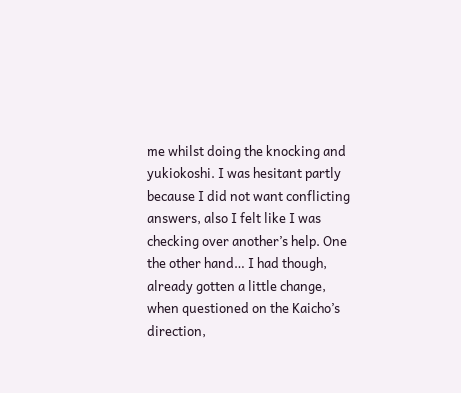me whilst doing the knocking and yukiokoshi. I was hesitant partly because I did not want conflicting answers, also I felt like I was checking over another’s help. One the other hand… I had though, already gotten a little change, when questioned on the Kaicho’s direction,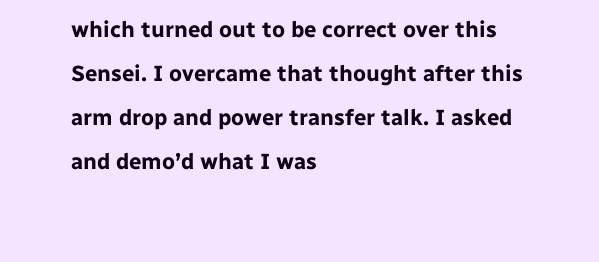which turned out to be correct over this Sensei. I overcame that thought after this arm drop and power transfer talk. I asked and demo’d what I was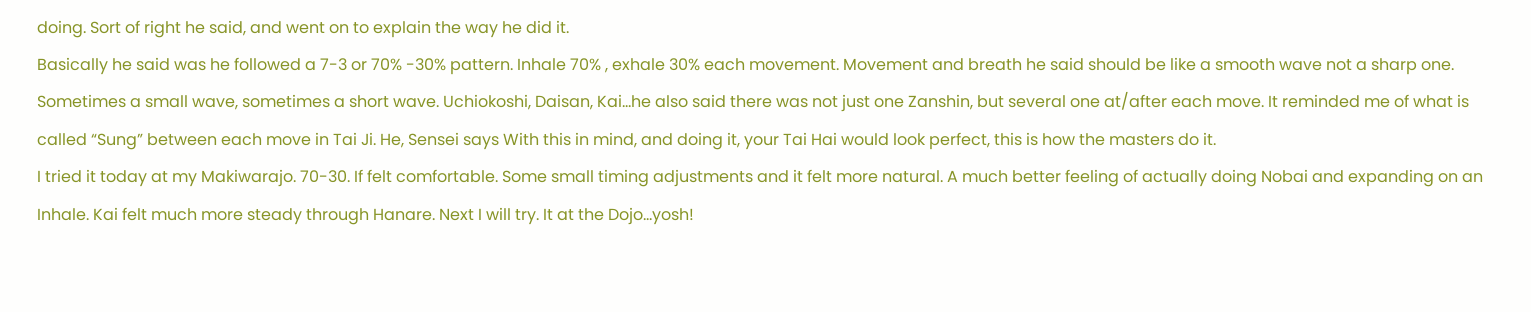doing. Sort of right he said, and went on to explain the way he did it.
Basically he said was he followed a 7-3 or 70% -30% pattern. Inhale 70% , exhale 30% each movement. Movement and breath he said should be like a smooth wave not a sharp one. Sometimes a small wave, sometimes a short wave. Uchiokoshi, Daisan, Kai…he also said there was not just one Zanshin, but several one at/after each move. It reminded me of what is called “Sung” between each move in Tai Ji. He, Sensei says With this in mind, and doing it, your Tai Hai would look perfect, this is how the masters do it.
I tried it today at my Makiwarajo. 70-30. If felt comfortable. Some small timing adjustments and it felt more natural. A much better feeling of actually doing Nobai and expanding on an Inhale. Kai felt much more steady through Hanare. Next I will try. It at the Dojo…yosh!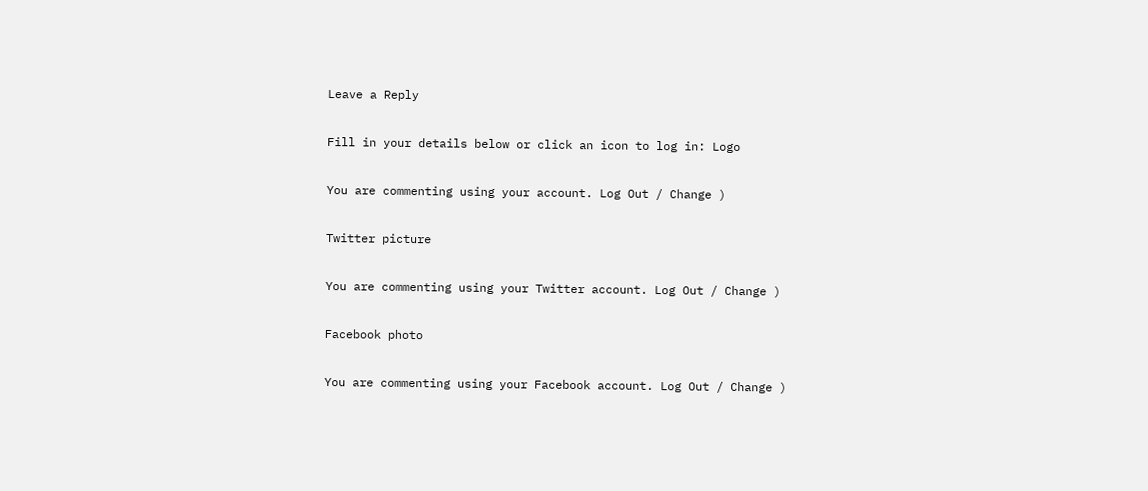Leave a Reply

Fill in your details below or click an icon to log in: Logo

You are commenting using your account. Log Out / Change )

Twitter picture

You are commenting using your Twitter account. Log Out / Change )

Facebook photo

You are commenting using your Facebook account. Log Out / Change )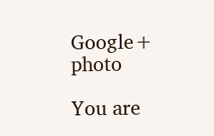Google+ photo

You are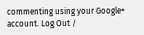commenting using your Google+ account. Log Out /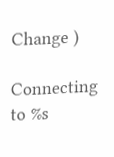Change )

Connecting to %s